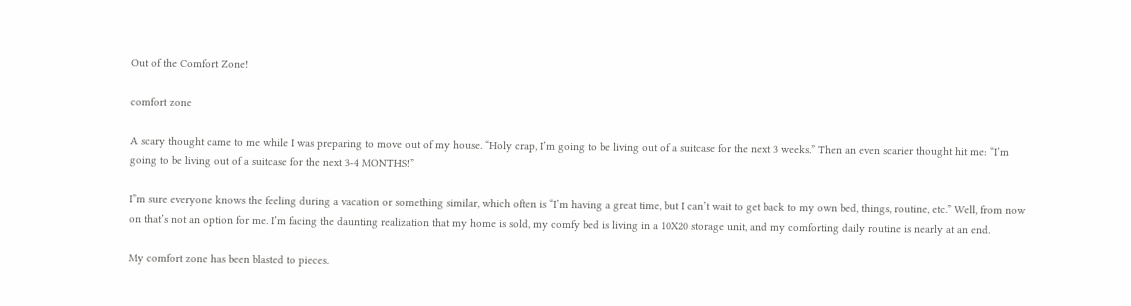Out of the Comfort Zone!

comfort zone

A scary thought came to me while I was preparing to move out of my house. “Holy crap, I’m going to be living out of a suitcase for the next 3 weeks.” Then an even scarier thought hit me: “I’m going to be living out of a suitcase for the next 3-4 MONTHS!”

I”m sure everyone knows the feeling during a vacation or something similar, which often is “I’m having a great time, but I can’t wait to get back to my own bed, things, routine, etc.” Well, from now on that’s not an option for me. I’m facing the daunting realization that my home is sold, my comfy bed is living in a 10X20 storage unit, and my comforting daily routine is nearly at an end.

My comfort zone has been blasted to pieces.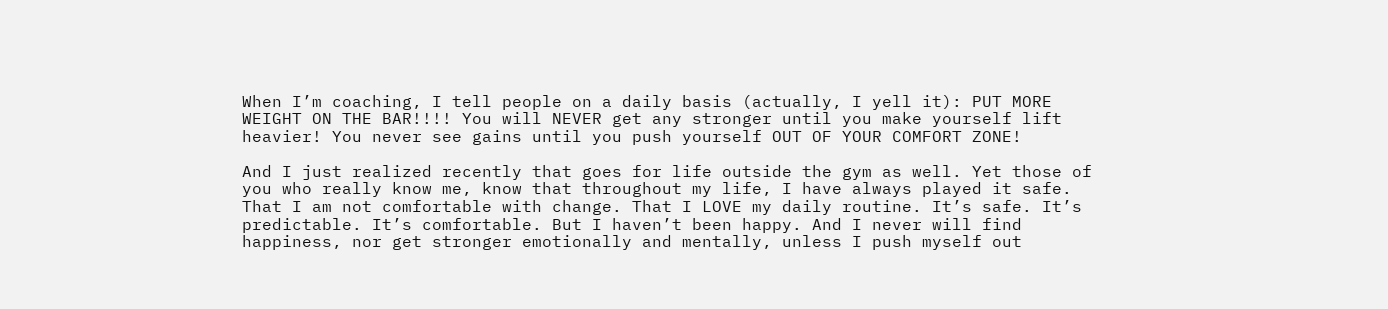When I’m coaching, I tell people on a daily basis (actually, I yell it): PUT MORE WEIGHT ON THE BAR!!!! You will NEVER get any stronger until you make yourself lift heavier! You never see gains until you push yourself OUT OF YOUR COMFORT ZONE!

And I just realized recently that goes for life outside the gym as well. Yet those of you who really know me, know that throughout my life, I have always played it safe. That I am not comfortable with change. That I LOVE my daily routine. It’s safe. It’s predictable. It’s comfortable. But I haven’t been happy. And I never will find happiness, nor get stronger emotionally and mentally, unless I push myself out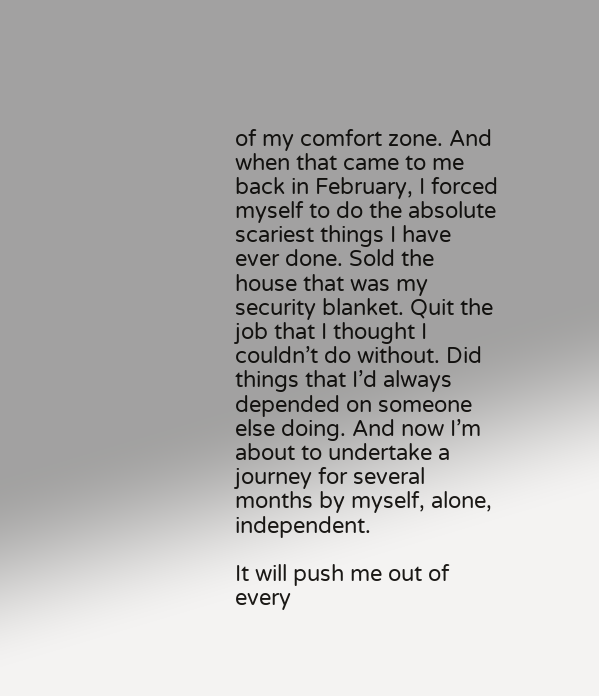of my comfort zone. And when that came to me back in February, I forced myself to do the absolute scariest things I have ever done. Sold the house that was my security blanket. Quit the job that I thought I couldn’t do without. Did things that I’d always depended on someone else doing. And now I’m about to undertake a journey for several months by myself, alone, independent.

It will push me out of every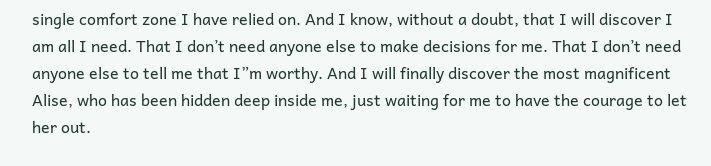single comfort zone I have relied on. And I know, without a doubt, that I will discover I am all I need. That I don’t need anyone else to make decisions for me. That I don’t need anyone else to tell me that I”m worthy. And I will finally discover the most magnificent Alise, who has been hidden deep inside me, just waiting for me to have the courage to let her out.